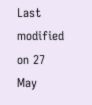Last modified on 27 May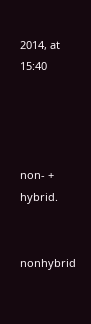2014, at 15:40




non- + hybrid.


nonhybrid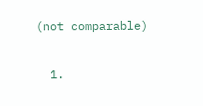(not comparable)

  1.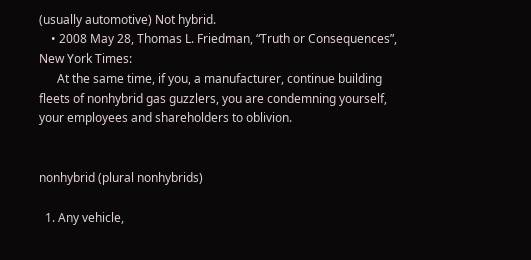(usually automotive) Not hybrid.
    • 2008 May 28, Thomas L. Friedman, “Truth or Consequences”, New York Times:
      At the same time, if you, a manufacturer, continue building fleets of nonhybrid gas guzzlers, you are condemning yourself, your employees and shareholders to oblivion.


nonhybrid (plural nonhybrids)

  1. Any vehicle,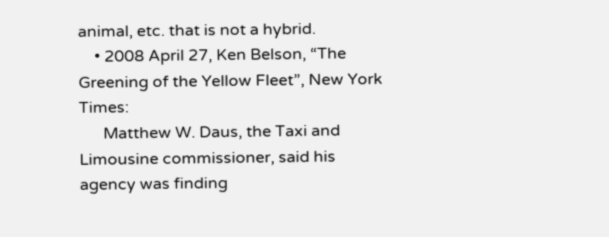animal, etc. that is not a hybrid.
    • 2008 April 27, Ken Belson, “The Greening of the Yellow Fleet”, New York Times:
      Matthew W. Daus, the Taxi and Limousine commissioner, said his agency was finding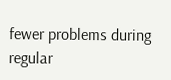fewer problems during regular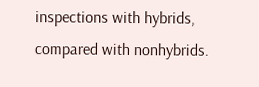inspections with hybrids, compared with nonhybrids.